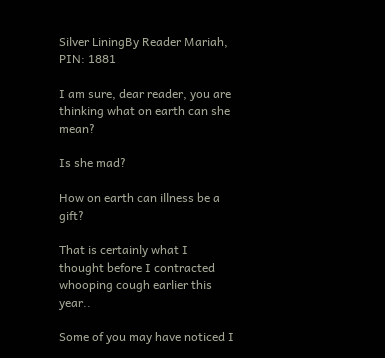Silver LiningBy Reader Mariah, PIN: 1881

I am sure, dear reader, you are thinking what on earth can she mean?

Is she mad?

How on earth can illness be a gift?

That is certainly what I thought before I contracted whooping cough earlier this year..

Some of you may have noticed I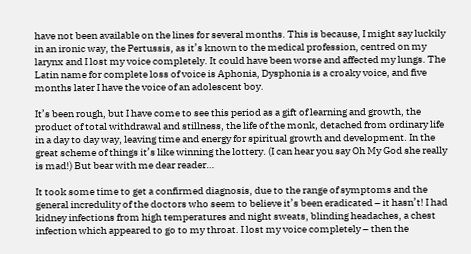have not been available on the lines for several months. This is because, I might say luckily in an ironic way, the Pertussis, as it’s known to the medical profession, centred on my larynx and I lost my voice completely. It could have been worse and affected my lungs. The Latin name for complete loss of voice is Aphonia, Dysphonia is a croaky voice, and five months later I have the voice of an adolescent boy.

It’s been rough, but I have come to see this period as a gift of learning and growth, the product of total withdrawal and stillness, the life of the monk, detached from ordinary life in a day to day way, leaving time and energy for spiritual growth and development. In the great scheme of things it’s like winning the lottery. (I can hear you say Oh My God she really is mad!) But bear with me dear reader…

It took some time to get a confirmed diagnosis, due to the range of symptoms and the general incredulity of the doctors who seem to believe it’s been eradicated – it hasn’t! I had kidney infections from high temperatures and night sweats, blinding headaches, a chest infection which appeared to go to my throat. I lost my voice completely – then the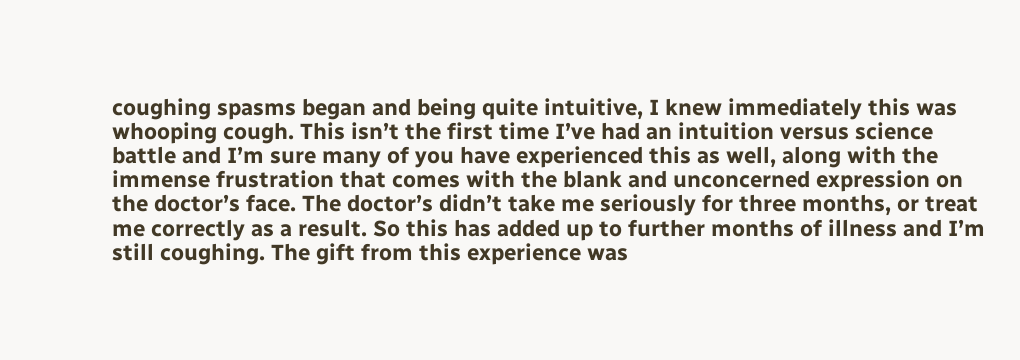coughing spasms began and being quite intuitive, I knew immediately this was whooping cough. This isn’t the first time I’ve had an intuition versus science battle and I’m sure many of you have experienced this as well, along with the immense frustration that comes with the blank and unconcerned expression on the doctor’s face. The doctor’s didn’t take me seriously for three months, or treat me correctly as a result. So this has added up to further months of illness and I’m still coughing. The gift from this experience was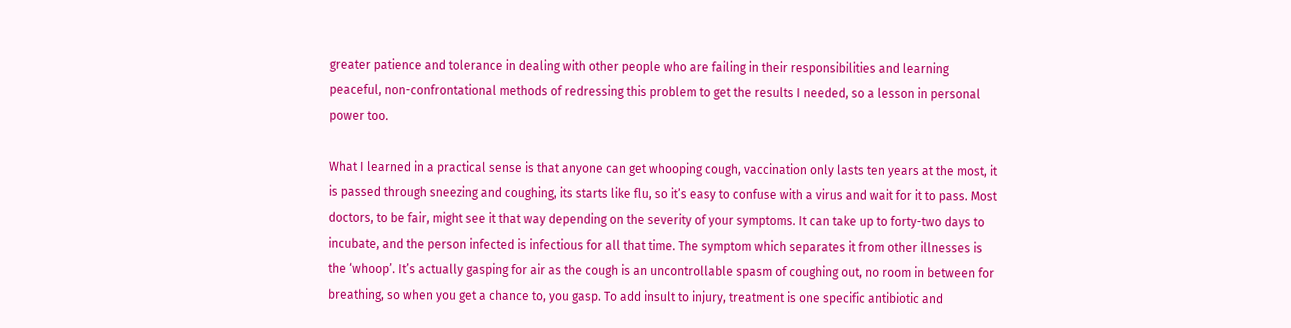greater patience and tolerance in dealing with other people who are failing in their responsibilities and learning peaceful, non-confrontational methods of redressing this problem to get the results I needed, so a lesson in personal power too.

What I learned in a practical sense is that anyone can get whooping cough, vaccination only lasts ten years at the most, it is passed through sneezing and coughing, its starts like flu, so it’s easy to confuse with a virus and wait for it to pass. Most doctors, to be fair, might see it that way depending on the severity of your symptoms. It can take up to forty-two days to incubate, and the person infected is infectious for all that time. The symptom which separates it from other illnesses is the ‘whoop’. It’s actually gasping for air as the cough is an uncontrollable spasm of coughing out, no room in between for breathing, so when you get a chance to, you gasp. To add insult to injury, treatment is one specific antibiotic and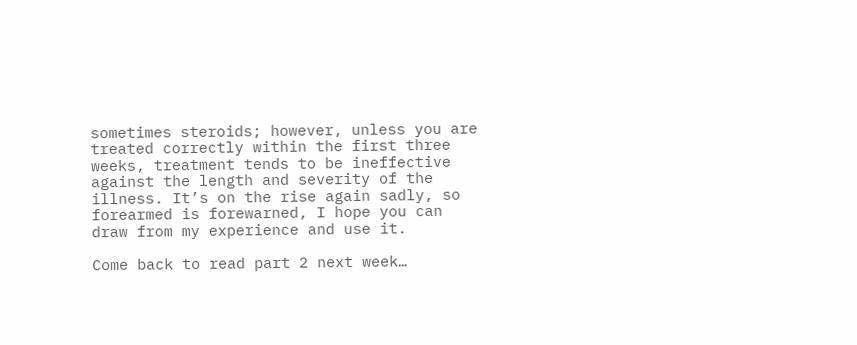sometimes steroids; however, unless you are treated correctly within the first three weeks, treatment tends to be ineffective against the length and severity of the illness. It’s on the rise again sadly, so forearmed is forewarned, I hope you can draw from my experience and use it.

Come back to read part 2 next week…